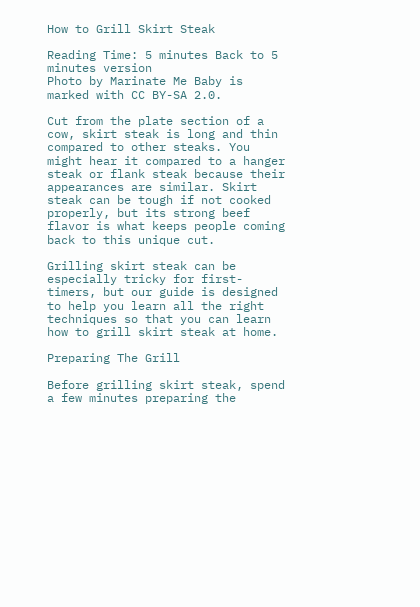How to Grill Skirt Steak

Reading Time: 5 minutes Back to 5 minutes version
Photo by Marinate Me Baby is marked with CC BY-SA 2.0.

Cut from the plate section of a cow, skirt steak is long and thin compared to other steaks. You might hear it compared to a hanger steak or flank steak because their appearances are similar. Skirt steak can be tough if not cooked properly, but its strong beef flavor is what keeps people coming back to this unique cut.

Grilling skirt steak can be especially tricky for first-timers, but our guide is designed to help you learn all the right techniques so that you can learn how to grill skirt steak at home.

Preparing The Grill

Before grilling skirt steak, spend a few minutes preparing the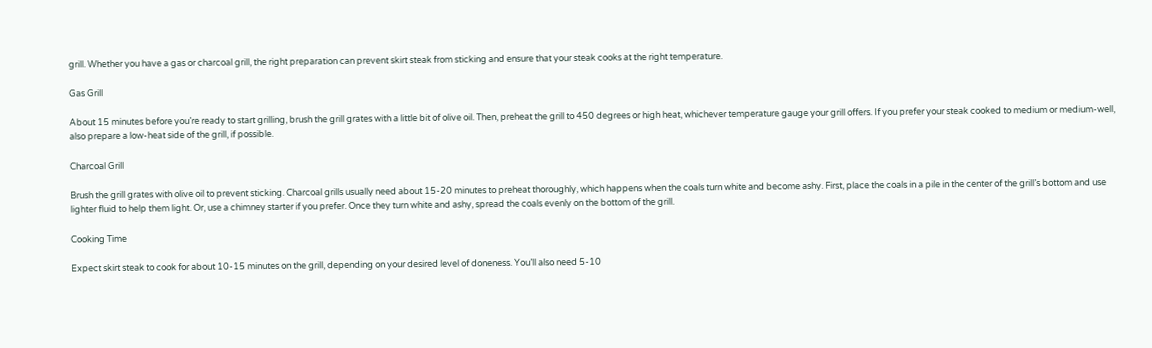grill. Whether you have a gas or charcoal grill, the right preparation can prevent skirt steak from sticking and ensure that your steak cooks at the right temperature.

Gas Grill

About 15 minutes before you’re ready to start grilling, brush the grill grates with a little bit of olive oil. Then, preheat the grill to 450 degrees or high heat, whichever temperature gauge your grill offers. If you prefer your steak cooked to medium or medium-well, also prepare a low-heat side of the grill, if possible.

Charcoal Grill

Brush the grill grates with olive oil to prevent sticking. Charcoal grills usually need about 15-20 minutes to preheat thoroughly, which happens when the coals turn white and become ashy. First, place the coals in a pile in the center of the grill’s bottom and use lighter fluid to help them light. Or, use a chimney starter if you prefer. Once they turn white and ashy, spread the coals evenly on the bottom of the grill.

Cooking Time

Expect skirt steak to cook for about 10-15 minutes on the grill, depending on your desired level of doneness. You’ll also need 5-10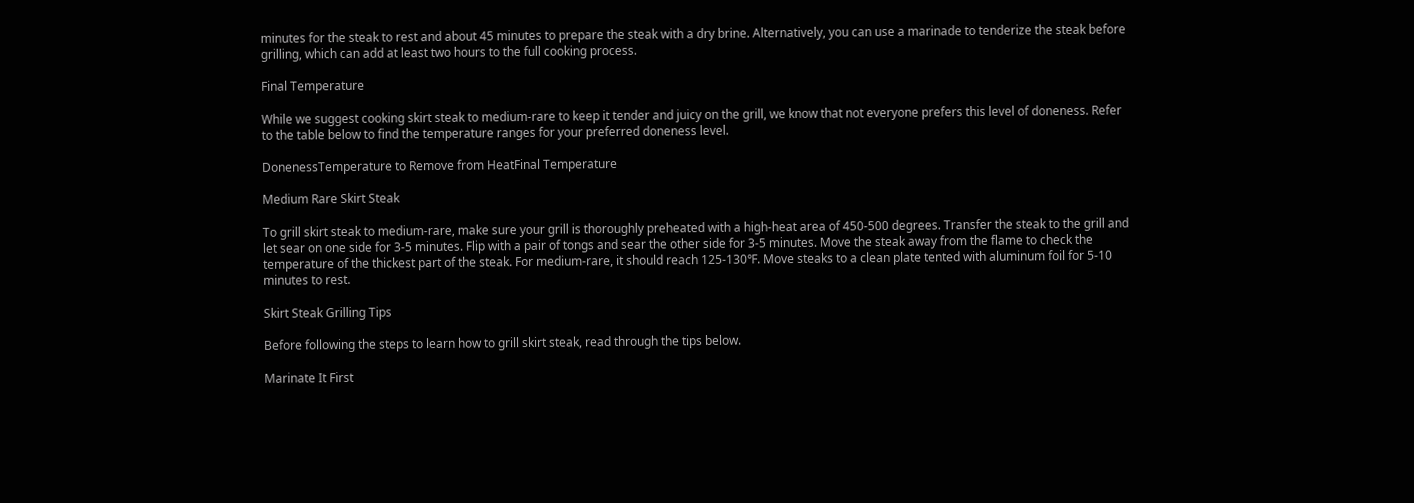minutes for the steak to rest and about 45 minutes to prepare the steak with a dry brine. Alternatively, you can use a marinade to tenderize the steak before grilling, which can add at least two hours to the full cooking process.

Final Temperature

While we suggest cooking skirt steak to medium-rare to keep it tender and juicy on the grill, we know that not everyone prefers this level of doneness. Refer to the table below to find the temperature ranges for your preferred doneness level.

DonenessTemperature to Remove from HeatFinal Temperature

Medium Rare Skirt Steak

To grill skirt steak to medium-rare, make sure your grill is thoroughly preheated with a high-heat area of 450-500 degrees. Transfer the steak to the grill and let sear on one side for 3-5 minutes. Flip with a pair of tongs and sear the other side for 3-5 minutes. Move the steak away from the flame to check the temperature of the thickest part of the steak. For medium-rare, it should reach 125-130℉. Move steaks to a clean plate tented with aluminum foil for 5-10 minutes to rest.

Skirt Steak Grilling Tips

Before following the steps to learn how to grill skirt steak, read through the tips below.

Marinate It First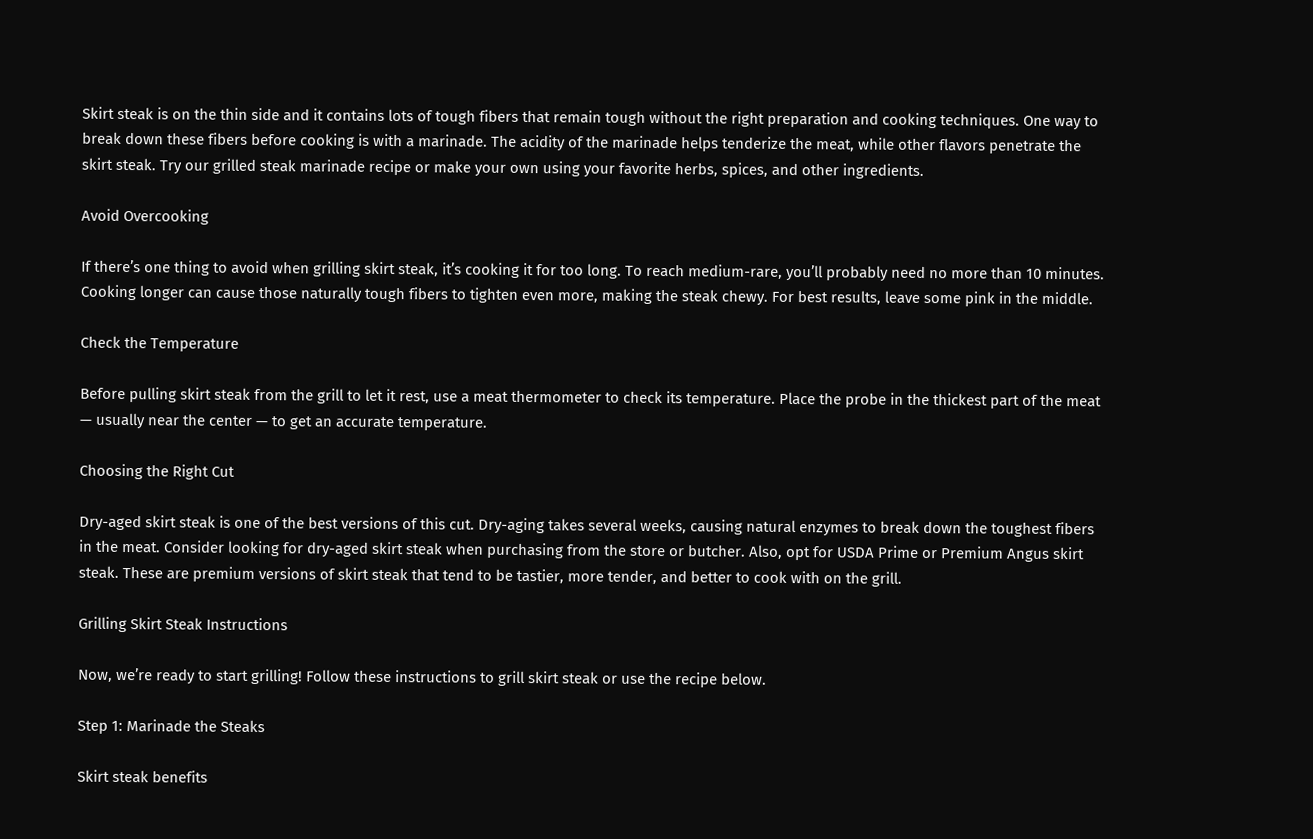Skirt steak is on the thin side and it contains lots of tough fibers that remain tough without the right preparation and cooking techniques. One way to break down these fibers before cooking is with a marinade. The acidity of the marinade helps tenderize the meat, while other flavors penetrate the skirt steak. Try our grilled steak marinade recipe or make your own using your favorite herbs, spices, and other ingredients.

Avoid Overcooking

If there’s one thing to avoid when grilling skirt steak, it’s cooking it for too long. To reach medium-rare, you’ll probably need no more than 10 minutes. Cooking longer can cause those naturally tough fibers to tighten even more, making the steak chewy. For best results, leave some pink in the middle.

Check the Temperature

Before pulling skirt steak from the grill to let it rest, use a meat thermometer to check its temperature. Place the probe in the thickest part of the meat — usually near the center — to get an accurate temperature.

Choosing the Right Cut

Dry-aged skirt steak is one of the best versions of this cut. Dry-aging takes several weeks, causing natural enzymes to break down the toughest fibers in the meat. Consider looking for dry-aged skirt steak when purchasing from the store or butcher. Also, opt for USDA Prime or Premium Angus skirt steak. These are premium versions of skirt steak that tend to be tastier, more tender, and better to cook with on the grill.

Grilling Skirt Steak Instructions

Now, we’re ready to start grilling! Follow these instructions to grill skirt steak or use the recipe below.

Step 1: Marinade the Steaks

Skirt steak benefits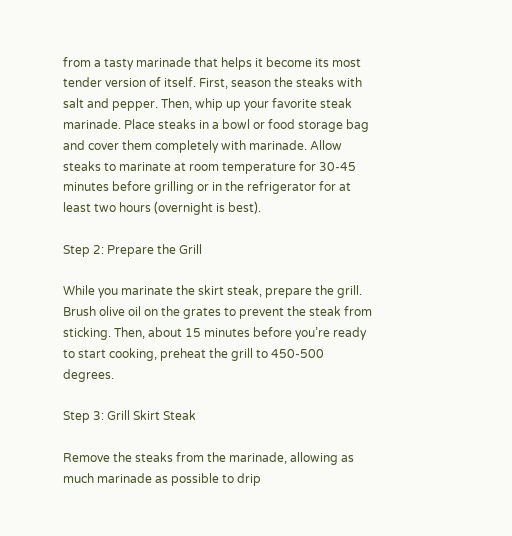from a tasty marinade that helps it become its most tender version of itself. First, season the steaks with salt and pepper. Then, whip up your favorite steak marinade. Place steaks in a bowl or food storage bag and cover them completely with marinade. Allow steaks to marinate at room temperature for 30-45 minutes before grilling or in the refrigerator for at least two hours (overnight is best).

Step 2: Prepare the Grill

While you marinate the skirt steak, prepare the grill. Brush olive oil on the grates to prevent the steak from sticking. Then, about 15 minutes before you’re ready to start cooking, preheat the grill to 450-500 degrees.

Step 3: Grill Skirt Steak

Remove the steaks from the marinade, allowing as much marinade as possible to drip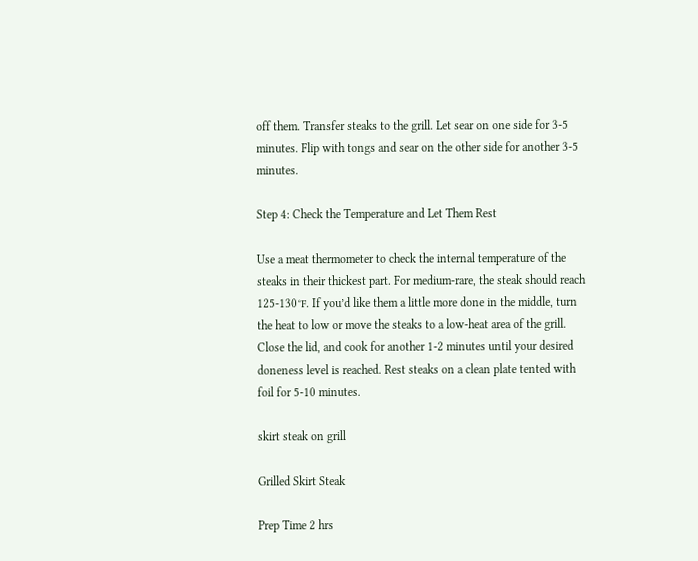off them. Transfer steaks to the grill. Let sear on one side for 3-5 minutes. Flip with tongs and sear on the other side for another 3-5 minutes.

Step 4: Check the Temperature and Let Them Rest

Use a meat thermometer to check the internal temperature of the steaks in their thickest part. For medium-rare, the steak should reach 125-130℉. If you’d like them a little more done in the middle, turn the heat to low or move the steaks to a low-heat area of the grill. Close the lid, and cook for another 1-2 minutes until your desired doneness level is reached. Rest steaks on a clean plate tented with foil for 5-10 minutes.

skirt steak on grill

Grilled Skirt Steak

Prep Time 2 hrs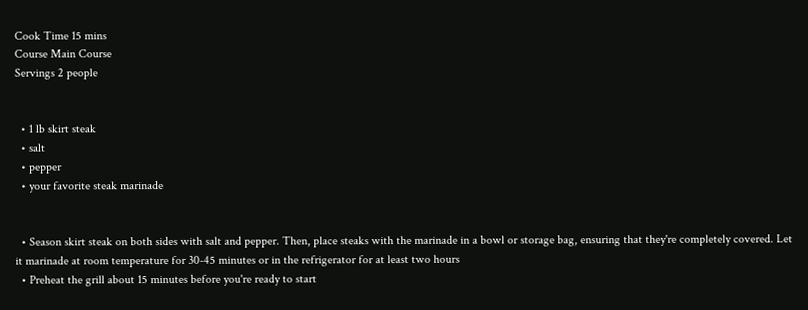Cook Time 15 mins
Course Main Course
Servings 2 people


  • 1 lb skirt steak
  • salt
  • pepper
  • your favorite steak marinade


  • Season skirt steak on both sides with salt and pepper. Then, place steaks with the marinade in a bowl or storage bag, ensuring that they're completely covered. Let it marinade at room temperature for 30-45 minutes or in the refrigerator for at least two hours
  • Preheat the grill about 15 minutes before you're ready to start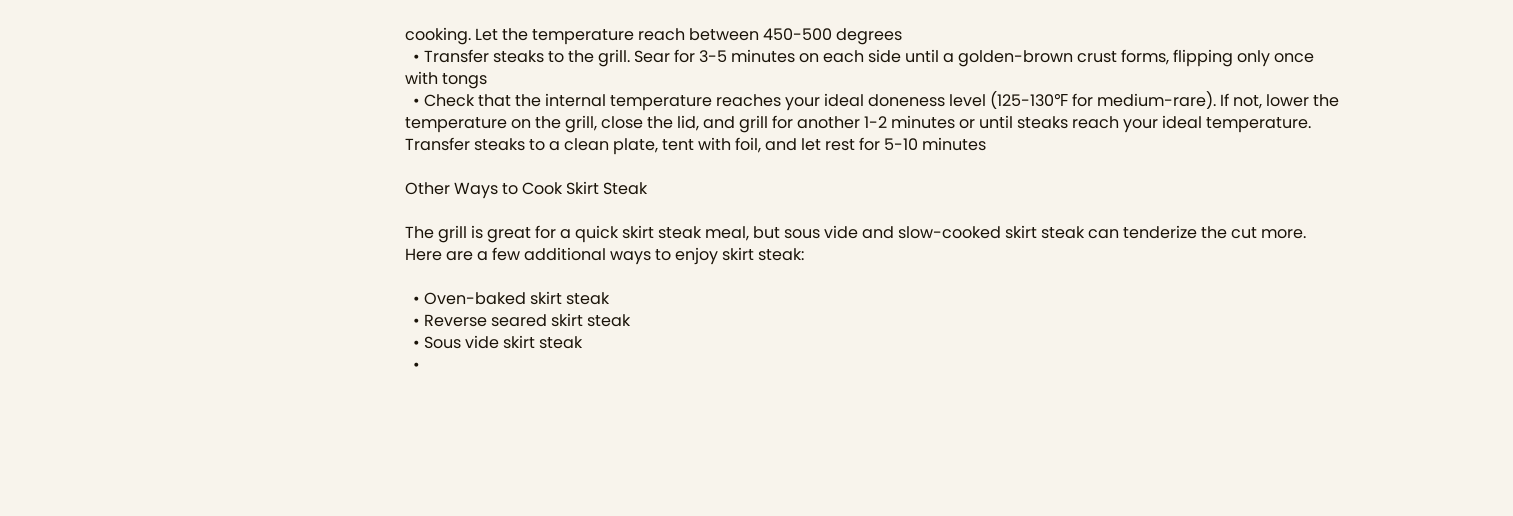cooking. Let the temperature reach between 450-500 degrees
  • Transfer steaks to the grill. Sear for 3-5 minutes on each side until a golden-brown crust forms, flipping only once with tongs
  • Check that the internal temperature reaches your ideal doneness level (125-130℉ for medium-rare). If not, lower the temperature on the grill, close the lid, and grill for another 1-2 minutes or until steaks reach your ideal temperature. Transfer steaks to a clean plate, tent with foil, and let rest for 5-10 minutes

Other Ways to Cook Skirt Steak

The grill is great for a quick skirt steak meal, but sous vide and slow-cooked skirt steak can tenderize the cut more. Here are a few additional ways to enjoy skirt steak:

  • Oven-baked skirt steak
  • Reverse seared skirt steak
  • Sous vide skirt steak
  •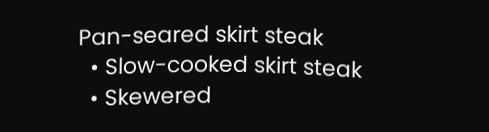Pan-seared skirt steak
  • Slow-cooked skirt steak
  • Skewered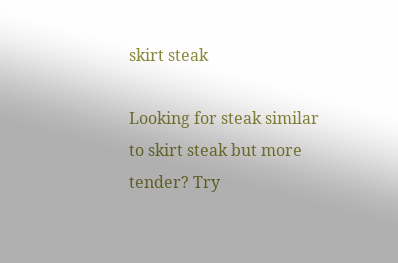skirt steak

Looking for steak similar to skirt steak but more tender? Try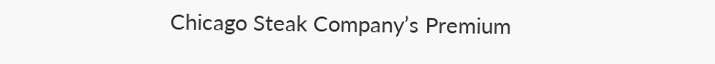Chicago Steak Company’s Premium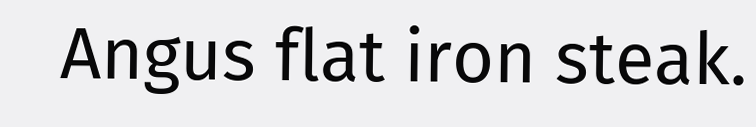Angus flat iron steak.